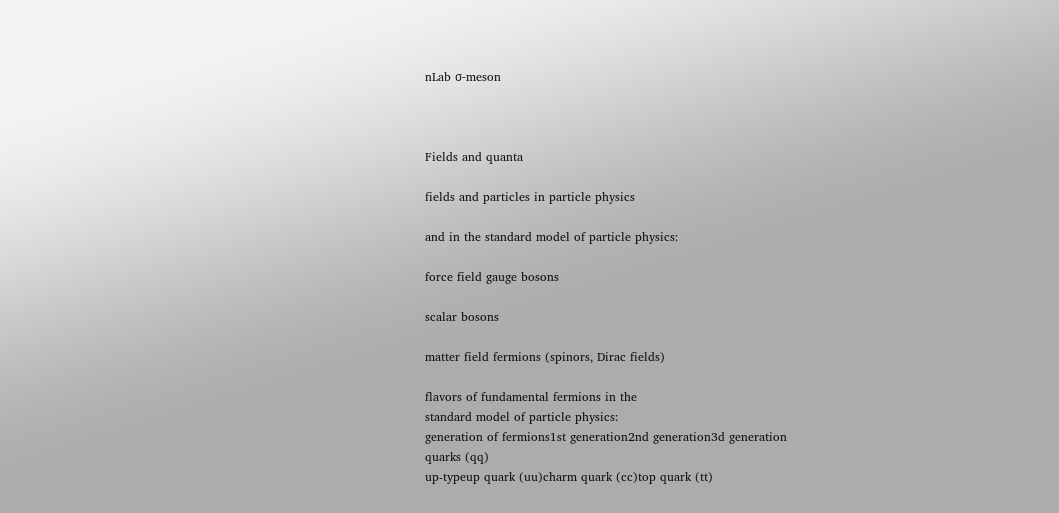nLab σ-meson



Fields and quanta

fields and particles in particle physics

and in the standard model of particle physics:

force field gauge bosons

scalar bosons

matter field fermions (spinors, Dirac fields)

flavors of fundamental fermions in the
standard model of particle physics:
generation of fermions1st generation2nd generation3d generation
quarks (qq)
up-typeup quark (uu)charm quark (cc)top quark (tt)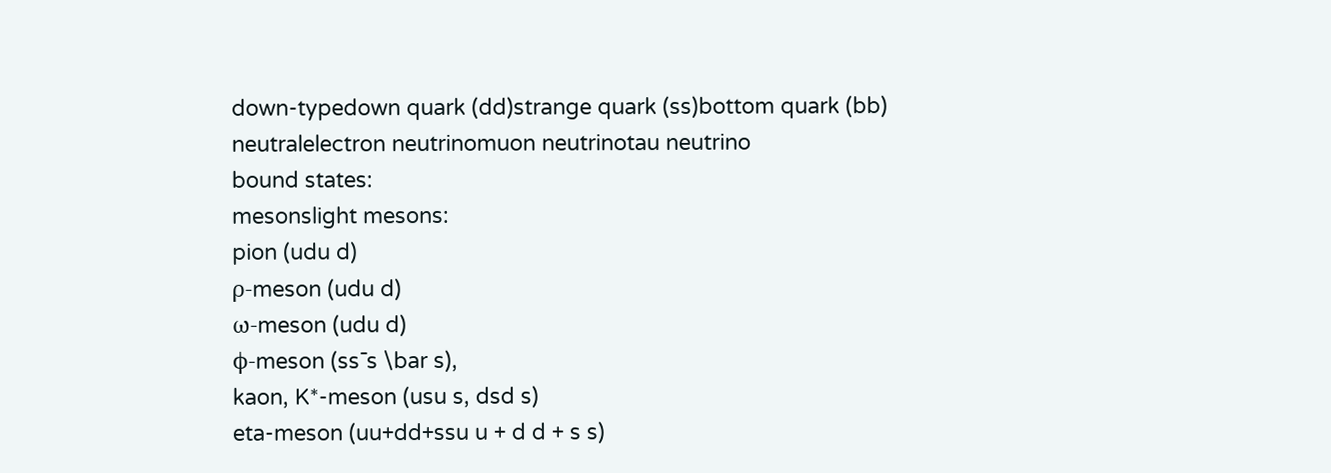down-typedown quark (dd)strange quark (ss)bottom quark (bb)
neutralelectron neutrinomuon neutrinotau neutrino
bound states:
mesonslight mesons:
pion (udu d)
ρ-meson (udu d)
ω-meson (udu d)
ϕ-meson (ss¯s \bar s),
kaon, K*-meson (usu s, dsd s)
eta-meson (uu+dd+ssu u + d d + s s)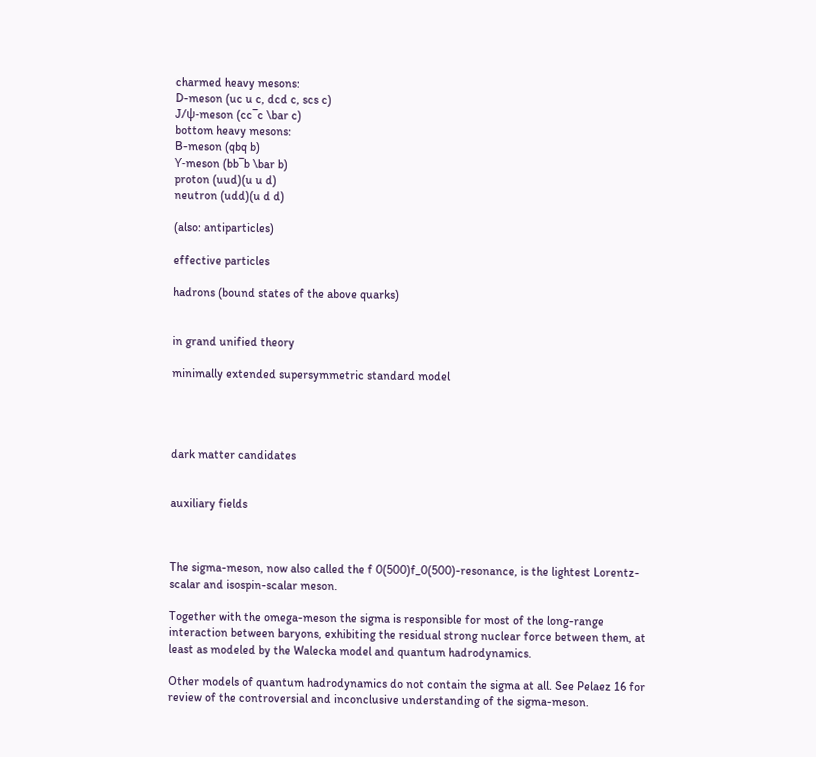charmed heavy mesons:
D-meson (uc u c, dcd c, scs c)
J/ψ-meson (cc¯c \bar c)
bottom heavy mesons:
B-meson (qbq b)
ϒ-meson (bb¯b \bar b)
proton (uud)(u u d)
neutron (udd)(u d d)

(also: antiparticles)

effective particles

hadrons (bound states of the above quarks)


in grand unified theory

minimally extended supersymmetric standard model




dark matter candidates


auxiliary fields



The sigma-meson, now also called the f 0(500)f_0(500)-resonance, is the lightest Lorentz-scalar and isospin-scalar meson.

Together with the omega-meson the sigma is responsible for most of the long-range interaction between baryons, exhibiting the residual strong nuclear force between them, at least as modeled by the Walecka model and quantum hadrodynamics.

Other models of quantum hadrodynamics do not contain the sigma at all. See Pelaez 16 for review of the controversial and inconclusive understanding of the sigma-meson.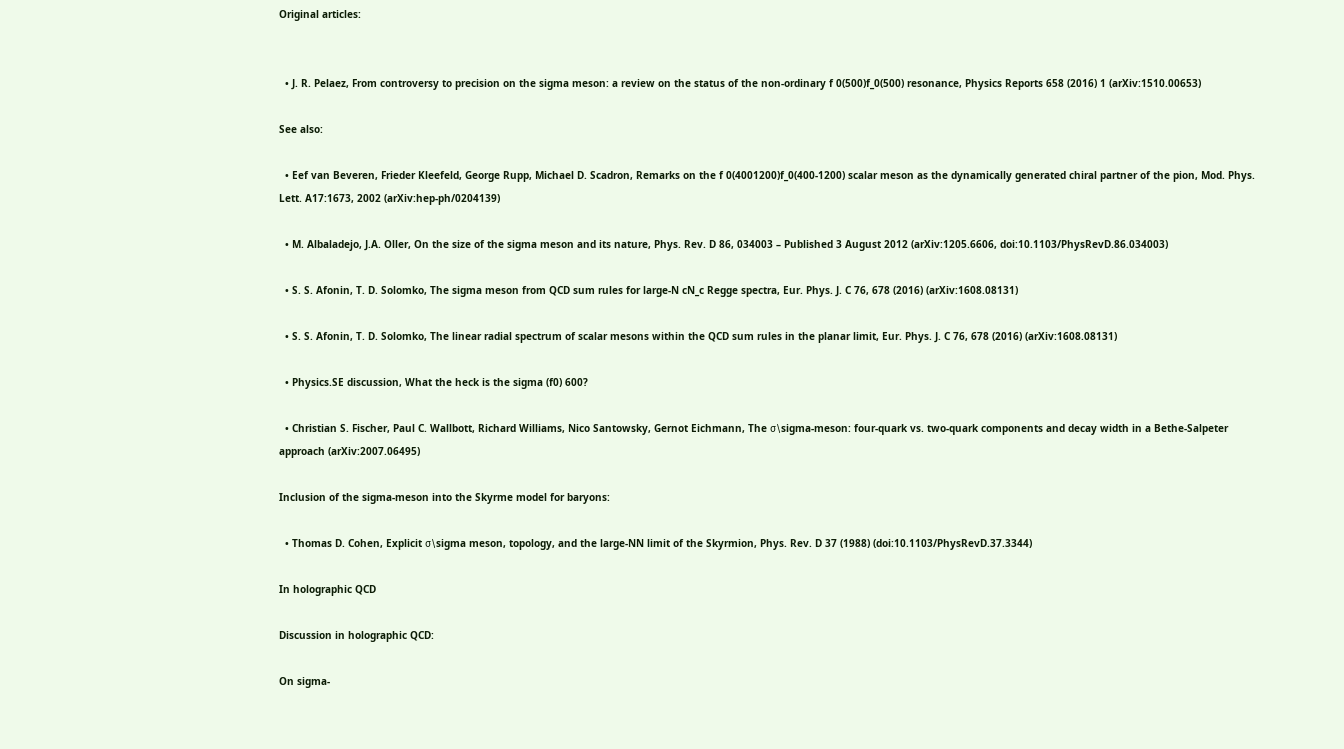Original articles:


  • J. R. Pelaez, From controversy to precision on the sigma meson: a review on the status of the non-ordinary f 0(500)f_0(500) resonance, Physics Reports 658 (2016) 1 (arXiv:1510.00653)

See also:

  • Eef van Beveren, Frieder Kleefeld, George Rupp, Michael D. Scadron, Remarks on the f 0(4001200)f_0(400-1200) scalar meson as the dynamically generated chiral partner of the pion, Mod. Phys. Lett. A17:1673, 2002 (arXiv:hep-ph/0204139)

  • M. Albaladejo, J.A. Oller, On the size of the sigma meson and its nature, Phys. Rev. D 86, 034003 – Published 3 August 2012 (arXiv:1205.6606, doi:10.1103/PhysRevD.86.034003)

  • S. S. Afonin, T. D. Solomko, The sigma meson from QCD sum rules for large-N cN_c Regge spectra, Eur. Phys. J. C 76, 678 (2016) (arXiv:1608.08131)

  • S. S. Afonin, T. D. Solomko, The linear radial spectrum of scalar mesons within the QCD sum rules in the planar limit, Eur. Phys. J. C 76, 678 (2016) (arXiv:1608.08131)

  • Physics.SE discussion, What the heck is the sigma (f0) 600?

  • Christian S. Fischer, Paul C. Wallbott, Richard Williams, Nico Santowsky, Gernot Eichmann, The σ\sigma-meson: four-quark vs. two-quark components and decay width in a Bethe-Salpeter approach (arXiv:2007.06495)

Inclusion of the sigma-meson into the Skyrme model for baryons:

  • Thomas D. Cohen, Explicit σ\sigma meson, topology, and the large-NN limit of the Skyrmion, Phys. Rev. D 37 (1988) (doi:10.1103/PhysRevD.37.3344)

In holographic QCD

Discussion in holographic QCD:

On sigma-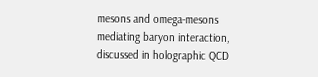mesons and omega-mesons mediating baryon interaction, discussed in holographic QCD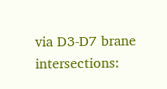via D3-D7 brane intersections: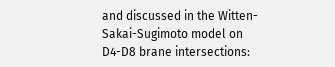and discussed in the Witten-Sakai-Sugimoto model on D4-D8 brane intersections: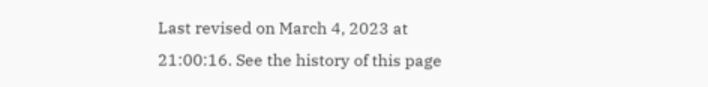Last revised on March 4, 2023 at 21:00:16. See the history of this page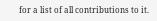for a list of all contributions to it.